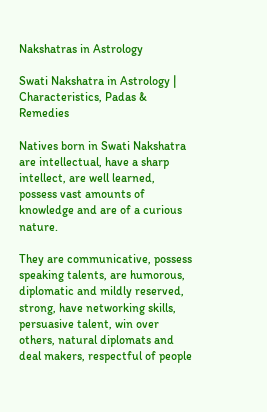Nakshatras in Astrology

Swati Nakshatra in Astrology | Characteristics, Padas & Remedies

Natives born in Swati Nakshatra are intellectual, have a sharp intellect, are well learned, possess vast amounts of knowledge and are of a curious nature.

They are communicative, possess speaking talents, are humorous, diplomatic and mildly reserved, strong, have networking skills, persuasive talent, win over others, natural diplomats and deal makers, respectful of people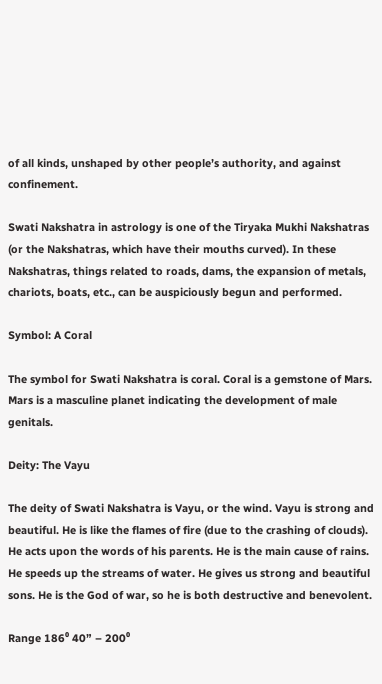of all kinds, unshaped by other people’s authority, and against confinement.

Swati Nakshatra in astrology is one of the Tiryaka Mukhi Nakshatras (or the Nakshatras, which have their mouths curved). In these Nakshatras, things related to roads, dams, the expansion of metals, chariots, boats, etc., can be auspiciously begun and performed.

Symbol: A Coral

The symbol for Swati Nakshatra is coral. Coral is a gemstone of Mars. Mars is a masculine planet indicating the development of male genitals.

Deity: The Vayu

The deity of Swati Nakshatra is Vayu, or the wind. Vayu is strong and beautiful. He is like the flames of fire (due to the crashing of clouds). He acts upon the words of his parents. He is the main cause of rains. He speeds up the streams of water. He gives us strong and beautiful sons. He is the God of war, so he is both destructive and benevolent.

Range 186⁰ 40” – 200⁰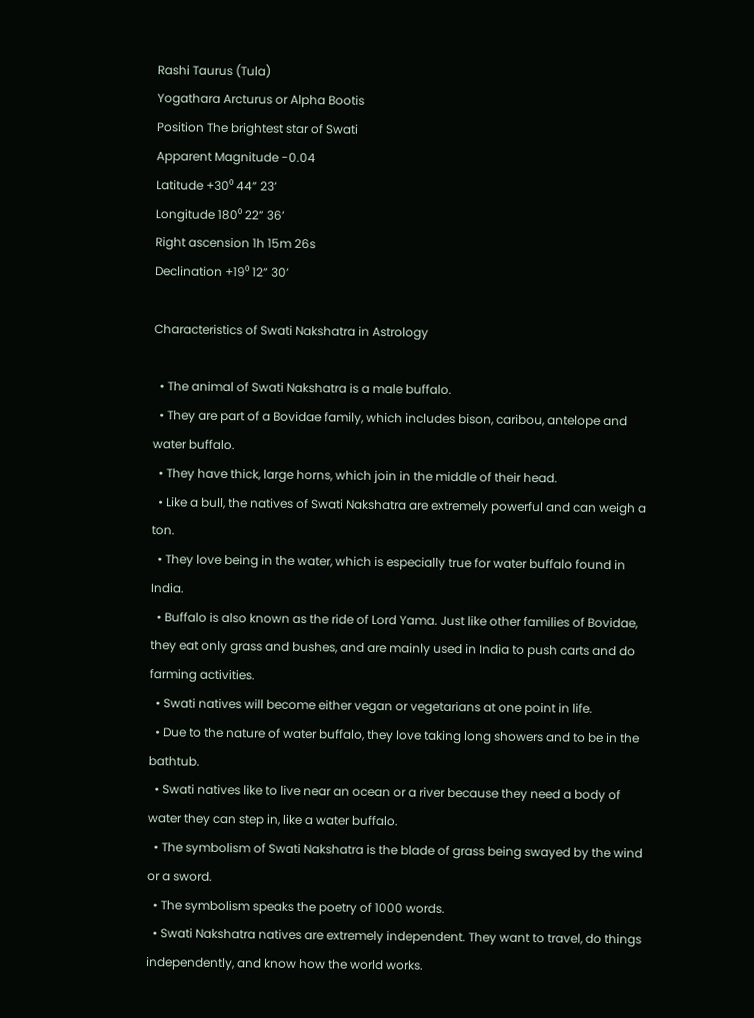Rashi Taurus (Tula)
Yogathara Arcturus or Alpha Bootis
Position The brightest star of Swati
Apparent Magnitude -0.04
Latitude +30⁰ 44” 23’
Longitude 180⁰ 22” 36’
Right ascension 1h 15m 26s
Declination +19⁰ 12” 30’

Characteristics of Swati Nakshatra in Astrology

  • The animal of Swati Nakshatra is a male buffalo.
  • They are part of a Bovidae family, which includes bison, caribou, antelope and water buffalo.
  • They have thick, large horns, which join in the middle of their head.
  • Like a bull, the natives of Swati Nakshatra are extremely powerful and can weigh a ton.
  • They love being in the water, which is especially true for water buffalo found in India.
  • Buffalo is also known as the ride of Lord Yama. Just like other families of Bovidae, they eat only grass and bushes, and are mainly used in India to push carts and do farming activities.
  • Swati natives will become either vegan or vegetarians at one point in life.
  • Due to the nature of water buffalo, they love taking long showers and to be in the bathtub.
  • Swati natives like to live near an ocean or a river because they need a body of water they can step in, like a water buffalo.
  • The symbolism of Swati Nakshatra is the blade of grass being swayed by the wind or a sword.
  • The symbolism speaks the poetry of 1000 words.
  • Swati Nakshatra natives are extremely independent. They want to travel, do things independently, and know how the world works.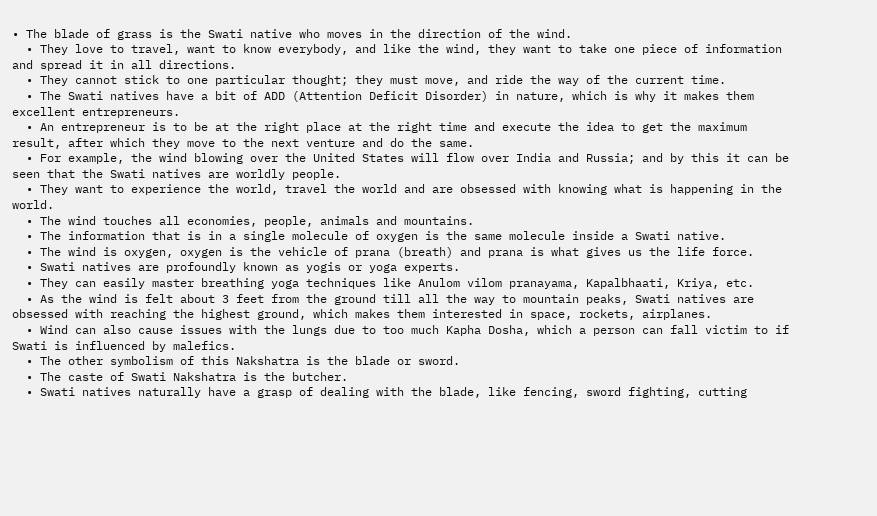• The blade of grass is the Swati native who moves in the direction of the wind.
  • They love to travel, want to know everybody, and like the wind, they want to take one piece of information and spread it in all directions.
  • They cannot stick to one particular thought; they must move, and ride the way of the current time.
  • The Swati natives have a bit of ADD (Attention Deficit Disorder) in nature, which is why it makes them excellent entrepreneurs.
  • An entrepreneur is to be at the right place at the right time and execute the idea to get the maximum result, after which they move to the next venture and do the same.
  • For example, the wind blowing over the United States will flow over India and Russia; and by this it can be seen that the Swati natives are worldly people.
  • They want to experience the world, travel the world and are obsessed with knowing what is happening in the world.
  • The wind touches all economies, people, animals and mountains.
  • The information that is in a single molecule of oxygen is the same molecule inside a Swati native.
  • The wind is oxygen, oxygen is the vehicle of prana (breath) and prana is what gives us the life force.
  • Swati natives are profoundly known as yogis or yoga experts.
  • They can easily master breathing yoga techniques like Anulom vilom pranayama, Kapalbhaati, Kriya, etc.
  • As the wind is felt about 3 feet from the ground till all the way to mountain peaks, Swati natives are obsessed with reaching the highest ground, which makes them interested in space, rockets, airplanes.
  • Wind can also cause issues with the lungs due to too much Kapha Dosha, which a person can fall victim to if Swati is influenced by malefics.
  • The other symbolism of this Nakshatra is the blade or sword.
  • The caste of Swati Nakshatra is the butcher.
  • Swati natives naturally have a grasp of dealing with the blade, like fencing, sword fighting, cutting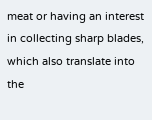meat or having an interest in collecting sharp blades, which also translate into the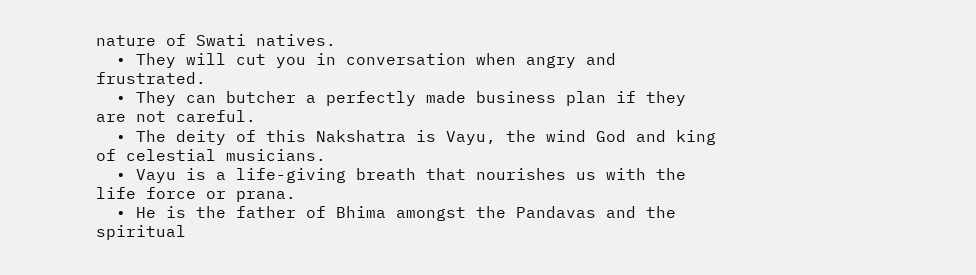nature of Swati natives.
  • They will cut you in conversation when angry and frustrated.
  • They can butcher a perfectly made business plan if they are not careful.
  • The deity of this Nakshatra is Vayu, the wind God and king of celestial musicians.
  • Vayu is a life-giving breath that nourishes us with the life force or prana.
  • He is the father of Bhima amongst the Pandavas and the spiritual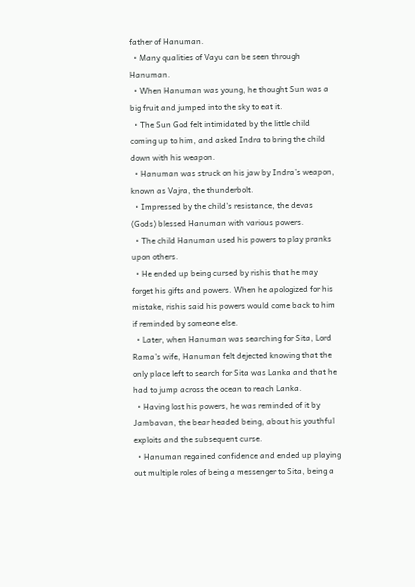father of Hanuman.
  • Many qualities of Vayu can be seen through Hanuman.
  • When Hanuman was young, he thought Sun was a big fruit and jumped into the sky to eat it.
  • The Sun God felt intimidated by the little child coming up to him, and asked Indra to bring the child down with his weapon.
  • Hanuman was struck on his jaw by Indra’s weapon, known as Vajra, the thunderbolt.
  • Impressed by the child’s resistance, the devas (Gods) blessed Hanuman with various powers.
  • The child Hanuman used his powers to play pranks upon others.
  • He ended up being cursed by rishis that he may forget his gifts and powers. When he apologized for his mistake, rishis said his powers would come back to him if reminded by someone else.
  • Later, when Hanuman was searching for Sita, Lord Rama’s wife, Hanuman felt dejected knowing that the only place left to search for Sita was Lanka and that he had to jump across the ocean to reach Lanka.
  • Having lost his powers, he was reminded of it by Jambavan, the bear headed being, about his youthful exploits and the subsequent curse.
  • Hanuman regained confidence and ended up playing out multiple roles of being a messenger to Sita, being a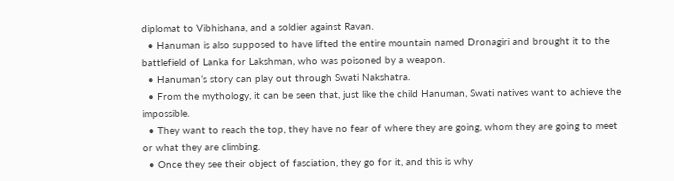diplomat to Vibhishana, and a soldier against Ravan.
  • Hanuman is also supposed to have lifted the entire mountain named Dronagiri and brought it to the battlefield of Lanka for Lakshman, who was poisoned by a weapon.
  • Hanuman’s story can play out through Swati Nakshatra.
  • From the mythology, it can be seen that, just like the child Hanuman, Swati natives want to achieve the impossible.
  • They want to reach the top, they have no fear of where they are going, whom they are going to meet or what they are climbing.
  • Once they see their object of fasciation, they go for it, and this is why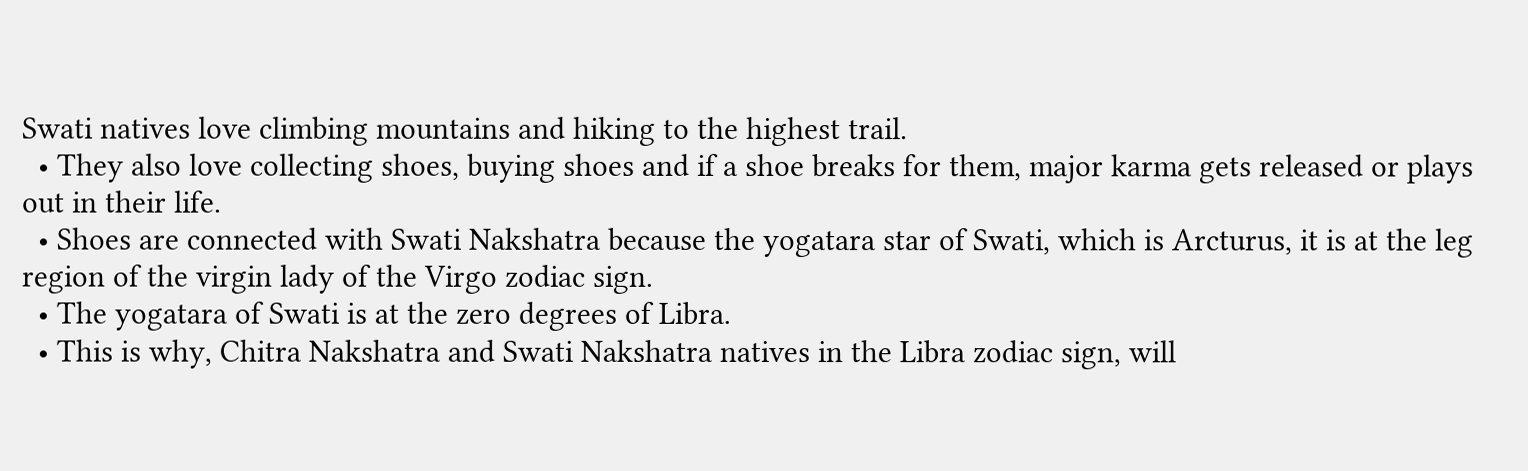Swati natives love climbing mountains and hiking to the highest trail.
  • They also love collecting shoes, buying shoes and if a shoe breaks for them, major karma gets released or plays out in their life.
  • Shoes are connected with Swati Nakshatra because the yogatara star of Swati, which is Arcturus, it is at the leg region of the virgin lady of the Virgo zodiac sign.
  • The yogatara of Swati is at the zero degrees of Libra.
  • This is why, Chitra Nakshatra and Swati Nakshatra natives in the Libra zodiac sign, will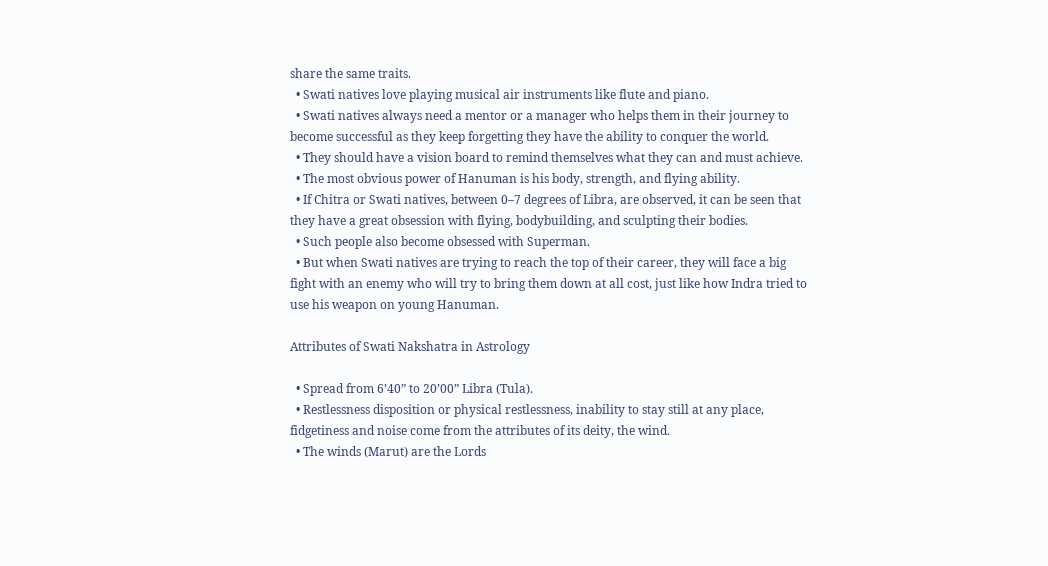share the same traits.
  • Swati natives love playing musical air instruments like flute and piano.
  • Swati natives always need a mentor or a manager who helps them in their journey to become successful as they keep forgetting they have the ability to conquer the world.
  • They should have a vision board to remind themselves what they can and must achieve.
  • The most obvious power of Hanuman is his body, strength, and flying ability.
  • If Chitra or Swati natives, between 0–7 degrees of Libra, are observed, it can be seen that they have a great obsession with flying, bodybuilding, and sculpting their bodies.
  • Such people also become obsessed with Superman.
  • But when Swati natives are trying to reach the top of their career, they will face a big fight with an enemy who will try to bring them down at all cost, just like how Indra tried to use his weapon on young Hanuman.

Attributes of Swati Nakshatra in Astrology

  • Spread from 6’40” to 20’00” Libra (Tula).
  • Restlessness disposition or physical restlessness, inability to stay still at any place, fidgetiness and noise come from the attributes of its deity, the wind.
  • The winds (Marut) are the Lords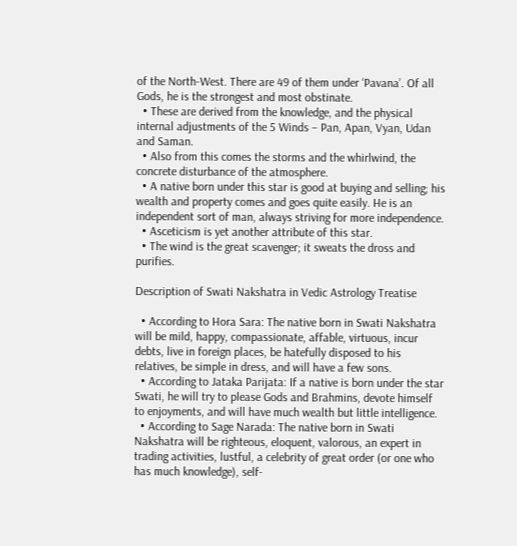of the North-West. There are 49 of them under ‘Pavana’. Of all Gods, he is the strongest and most obstinate.
  • These are derived from the knowledge, and the physical internal adjustments of the 5 Winds – Pan, Apan, Vyan, Udan and Saman.
  • Also from this comes the storms and the whirlwind, the concrete disturbance of the atmosphere.
  • A native born under this star is good at buying and selling; his wealth and property comes and goes quite easily. He is an independent sort of man, always striving for more independence.
  • Asceticism is yet another attribute of this star.
  • The wind is the great scavenger; it sweats the dross and purifies.

Description of Swati Nakshatra in Vedic Astrology Treatise

  • According to Hora Sara: The native born in Swati Nakshatra will be mild, happy, compassionate, affable, virtuous, incur debts, live in foreign places, be hatefully disposed to his relatives, be simple in dress, and will have a few sons.
  • According to Jataka Parijata: If a native is born under the star Swati, he will try to please Gods and Brahmins, devote himself to enjoyments, and will have much wealth but little intelligence.
  • According to Sage Narada: The native born in Swati Nakshatra will be righteous, eloquent, valorous, an expert in trading activities, lustful, a celebrity of great order (or one who has much knowledge), self-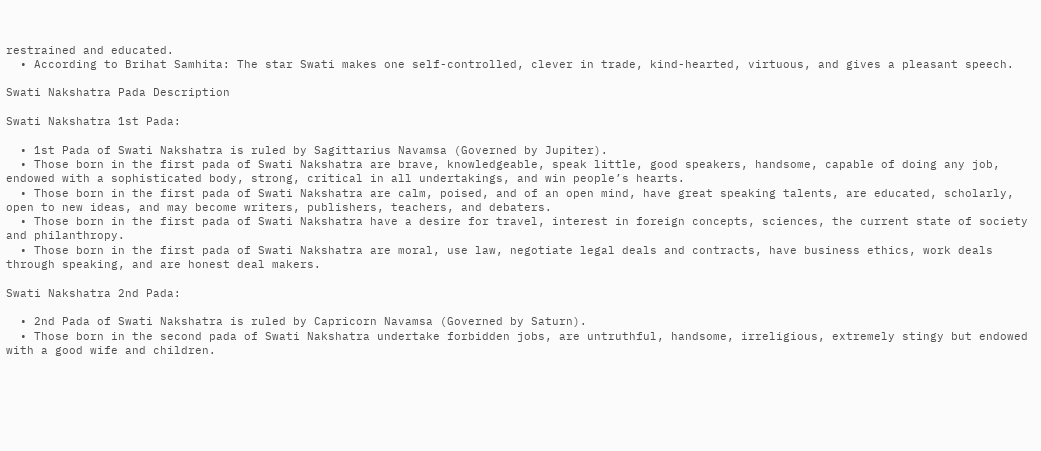restrained and educated.
  • According to Brihat Samhita: The star Swati makes one self-controlled, clever in trade, kind-hearted, virtuous, and gives a pleasant speech.

Swati Nakshatra Pada Description

Swati Nakshatra 1st Pada:

  • 1st Pada of Swati Nakshatra is ruled by Sagittarius Navamsa (Governed by Jupiter).
  • Those born in the first pada of Swati Nakshatra are brave, knowledgeable, speak little, good speakers, handsome, capable of doing any job, endowed with a sophisticated body, strong, critical in all undertakings, and win people’s hearts.
  • Those born in the first pada of Swati Nakshatra are calm, poised, and of an open mind, have great speaking talents, are educated, scholarly, open to new ideas, and may become writers, publishers, teachers, and debaters.
  • Those born in the first pada of Swati Nakshatra have a desire for travel, interest in foreign concepts, sciences, the current state of society and philanthropy.
  • Those born in the first pada of Swati Nakshatra are moral, use law, negotiate legal deals and contracts, have business ethics, work deals through speaking, and are honest deal makers.

Swati Nakshatra 2nd Pada:

  • 2nd Pada of Swati Nakshatra is ruled by Capricorn Navamsa (Governed by Saturn).
  • Those born in the second pada of Swati Nakshatra undertake forbidden jobs, are untruthful, handsome, irreligious, extremely stingy but endowed with a good wife and children.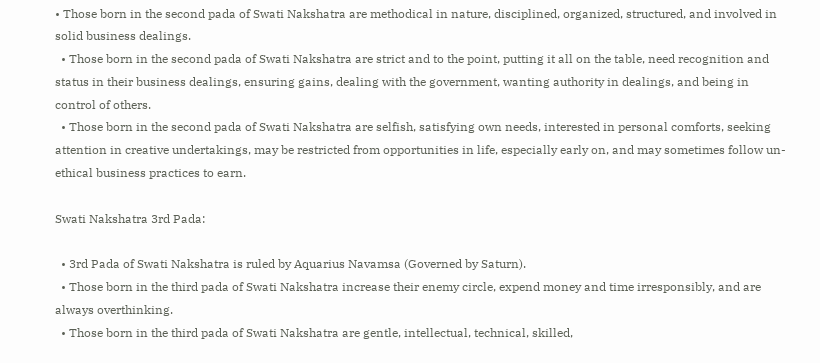• Those born in the second pada of Swati Nakshatra are methodical in nature, disciplined, organized, structured, and involved in solid business dealings.
  • Those born in the second pada of Swati Nakshatra are strict and to the point, putting it all on the table, need recognition and status in their business dealings, ensuring gains, dealing with the government, wanting authority in dealings, and being in control of others.
  • Those born in the second pada of Swati Nakshatra are selfish, satisfying own needs, interested in personal comforts, seeking attention in creative undertakings, may be restricted from opportunities in life, especially early on, and may sometimes follow un-ethical business practices to earn.

Swati Nakshatra 3rd Pada:

  • 3rd Pada of Swati Nakshatra is ruled by Aquarius Navamsa (Governed by Saturn).
  • Those born in the third pada of Swati Nakshatra increase their enemy circle, expend money and time irresponsibly, and are always overthinking.
  • Those born in the third pada of Swati Nakshatra are gentle, intellectual, technical, skilled,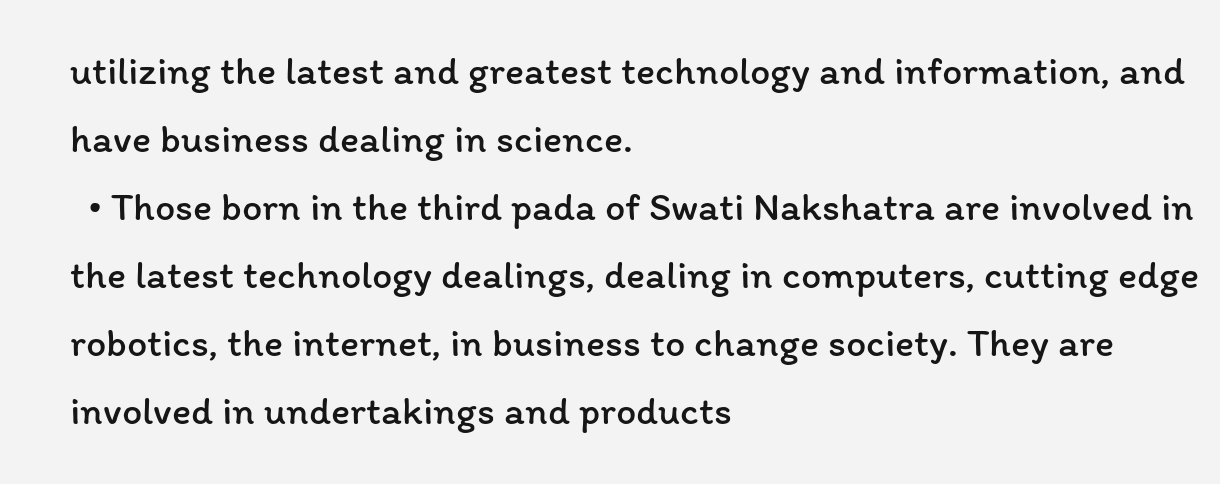utilizing the latest and greatest technology and information, and have business dealing in science.
  • Those born in the third pada of Swati Nakshatra are involved in the latest technology dealings, dealing in computers, cutting edge robotics, the internet, in business to change society. They are involved in undertakings and products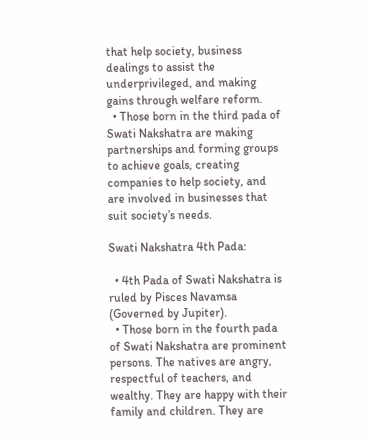that help society, business dealings to assist the underprivileged, and making gains through welfare reform.
  • Those born in the third pada of Swati Nakshatra are making partnerships and forming groups to achieve goals, creating companies to help society, and are involved in businesses that suit society’s needs.

Swati Nakshatra 4th Pada:

  • 4th Pada of Swati Nakshatra is ruled by Pisces Navamsa (Governed by Jupiter).
  • Those born in the fourth pada of Swati Nakshatra are prominent persons. The natives are angry, respectful of teachers, and wealthy. They are happy with their family and children. They are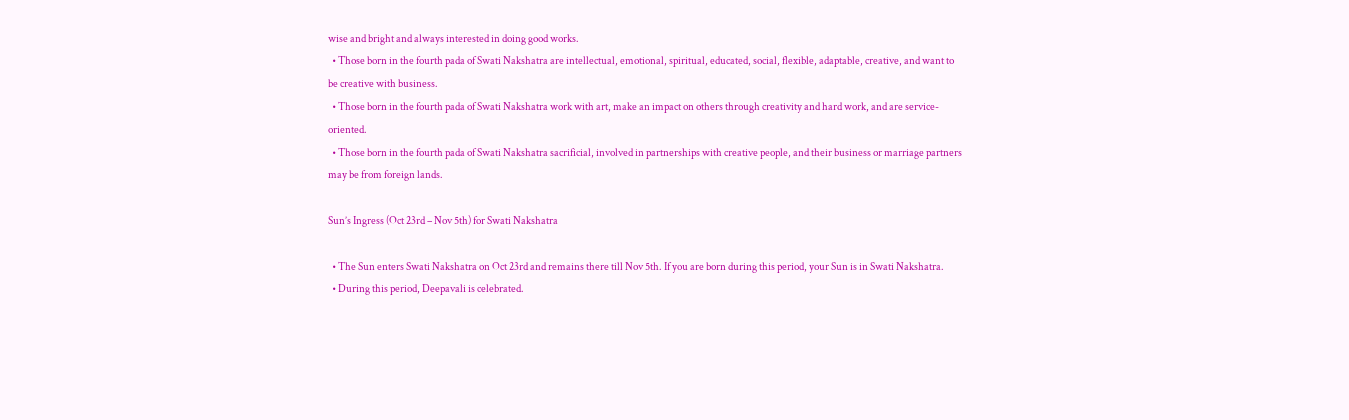wise and bright and always interested in doing good works.
  • Those born in the fourth pada of Swati Nakshatra are intellectual, emotional, spiritual, educated, social, flexible, adaptable, creative, and want to be creative with business.
  • Those born in the fourth pada of Swati Nakshatra work with art, make an impact on others through creativity and hard work, and are service-oriented.
  • Those born in the fourth pada of Swati Nakshatra sacrificial, involved in partnerships with creative people, and their business or marriage partners may be from foreign lands.

Sun’s Ingress (Oct 23rd – Nov 5th) for Swati Nakshatra

  • The Sun enters Swati Nakshatra on Oct 23rd and remains there till Nov 5th. If you are born during this period, your Sun is in Swati Nakshatra.
  • During this period, Deepavali is celebrated.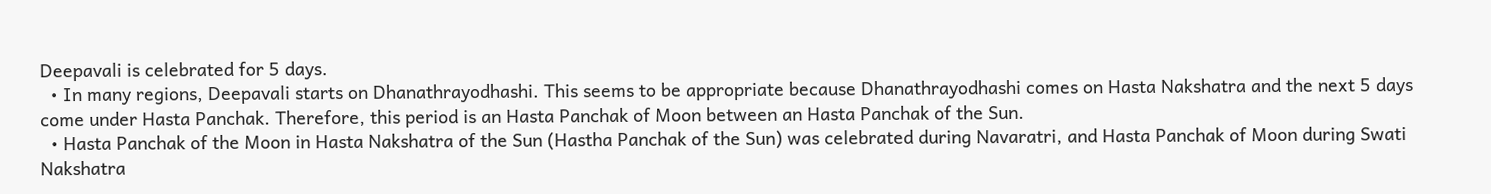Deepavali is celebrated for 5 days.
  • In many regions, Deepavali starts on Dhanathrayodhashi. This seems to be appropriate because Dhanathrayodhashi comes on Hasta Nakshatra and the next 5 days come under Hasta Panchak. Therefore, this period is an Hasta Panchak of Moon between an Hasta Panchak of the Sun.
  • Hasta Panchak of the Moon in Hasta Nakshatra of the Sun (Hastha Panchak of the Sun) was celebrated during Navaratri, and Hasta Panchak of Moon during Swati Nakshatra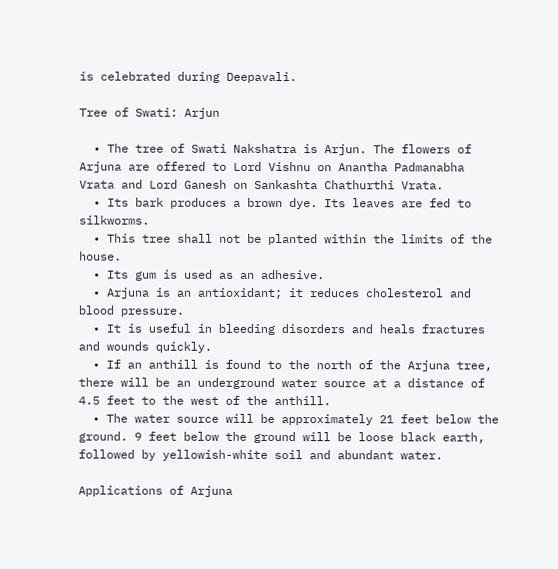is celebrated during Deepavali.

Tree of Swati: Arjun

  • The tree of Swati Nakshatra is Arjun. The flowers of Arjuna are offered to Lord Vishnu on Anantha Padmanabha Vrata and Lord Ganesh on Sankashta Chathurthi Vrata.
  • Its bark produces a brown dye. Its leaves are fed to silkworms.
  • This tree shall not be planted within the limits of the house.
  • Its gum is used as an adhesive.
  • Arjuna is an antioxidant; it reduces cholesterol and blood pressure.
  • It is useful in bleeding disorders and heals fractures and wounds quickly.
  • If an anthill is found to the north of the Arjuna tree, there will be an underground water source at a distance of 4.5 feet to the west of the anthill.
  • The water source will be approximately 21 feet below the ground. 9 feet below the ground will be loose black earth, followed by yellowish-white soil and abundant water.

Applications of Arjuna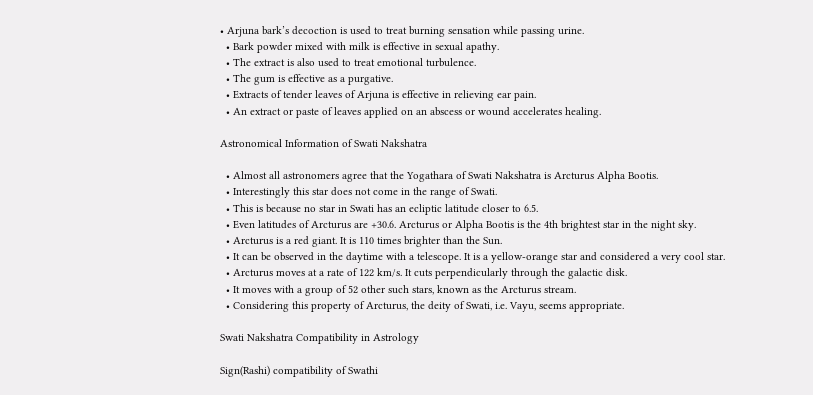• Arjuna bark’s decoction is used to treat burning sensation while passing urine.
  • Bark powder mixed with milk is effective in sexual apathy.
  • The extract is also used to treat emotional turbulence.
  • The gum is effective as a purgative.
  • Extracts of tender leaves of Arjuna is effective in relieving ear pain.
  • An extract or paste of leaves applied on an abscess or wound accelerates healing.

Astronomical Information of Swati Nakshatra

  • Almost all astronomers agree that the Yogathara of Swati Nakshatra is Arcturus Alpha Bootis.
  • Interestingly this star does not come in the range of Swati.
  • This is because no star in Swati has an ecliptic latitude closer to 6.5.
  • Even latitudes of Arcturus are +30.6. Arcturus or Alpha Bootis is the 4th brightest star in the night sky.
  • Arcturus is a red giant. It is 110 times brighter than the Sun.
  • It can be observed in the daytime with a telescope. It is a yellow-orange star and considered a very cool star.
  • Arcturus moves at a rate of 122 km/s. It cuts perpendicularly through the galactic disk.
  • It moves with a group of 52 other such stars, known as the Arcturus stream.
  • Considering this property of Arcturus, the deity of Swati, i.e. Vayu, seems appropriate.

Swati Nakshatra Compatibility in Astrology

Sign(Rashi) compatibility of Swathi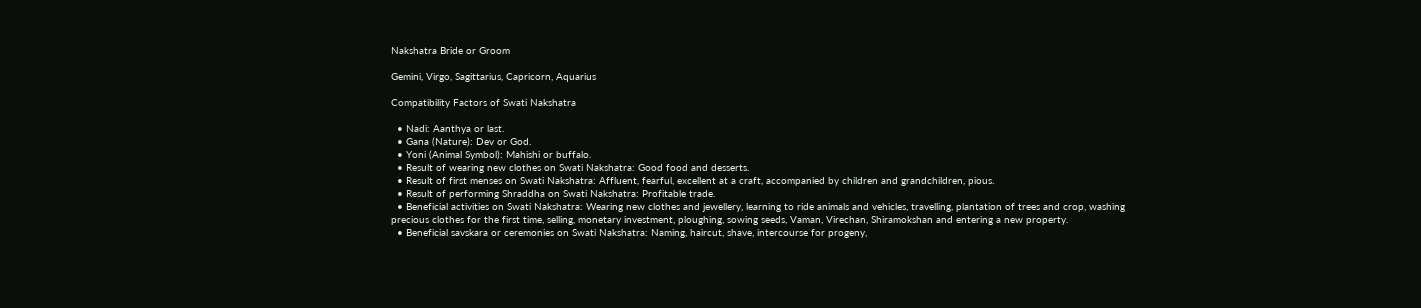Nakshatra Bride or Groom

Gemini, Virgo, Sagittarius, Capricorn, Aquarius

Compatibility Factors of Swati Nakshatra

  • Nadi: Aanthya or last.
  • Gana (Nature): Dev or God.
  • Yoni (Animal Symbol): Mahishi or buffalo.
  • Result of wearing new clothes on Swati Nakshatra: Good food and desserts.
  • Result of first menses on Swati Nakshatra: Affluent, fearful, excellent at a craft, accompanied by children and grandchildren, pious.
  • Result of performing Shraddha on Swati Nakshatra: Profitable trade.
  • Beneficial activities on Swati Nakshatra: Wearing new clothes and jewellery, learning to ride animals and vehicles, travelling, plantation of trees and crop, washing precious clothes for the first time, selling, monetary investment, ploughing, sowing seeds, Vaman, Virechan, Shiramokshan and entering a new property.
  • Beneficial savskara or ceremonies on Swati Nakshatra: Naming, haircut, shave, intercourse for progeny,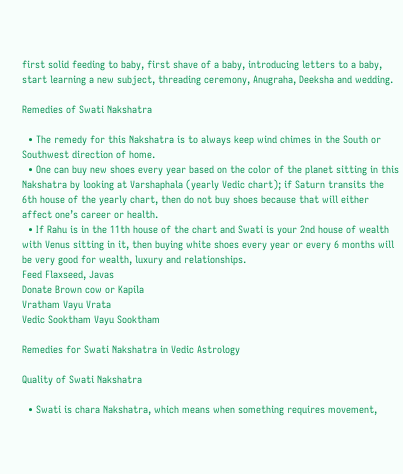first solid feeding to baby, first shave of a baby, introducing letters to a baby, start learning a new subject, threading ceremony, Anugraha, Deeksha and wedding.

Remedies of Swati Nakshatra

  • The remedy for this Nakshatra is to always keep wind chimes in the South or Southwest direction of home.
  • One can buy new shoes every year based on the color of the planet sitting in this Nakshatra by looking at Varshaphala (yearly Vedic chart); if Saturn transits the 6th house of the yearly chart, then do not buy shoes because that will either affect one’s career or health.
  • If Rahu is in the 11th house of the chart and Swati is your 2nd house of wealth with Venus sitting in it, then buying white shoes every year or every 6 months will be very good for wealth, luxury and relationships.
Feed Flaxseed, Javas
Donate Brown cow or Kapila
Vratham Vayu Vrata
Vedic Sooktham Vayu Sooktham

Remedies for Swati Nakshatra in Vedic Astrology

Quality of Swati Nakshatra

  • Swati is chara Nakshatra, which means when something requires movement,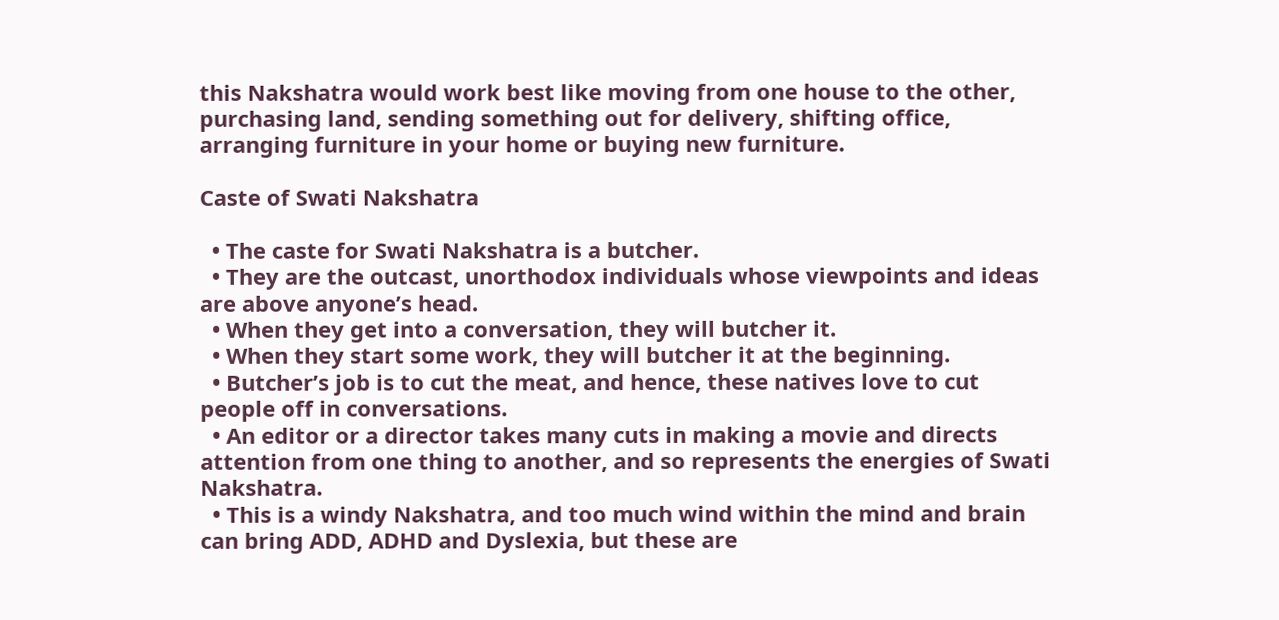this Nakshatra would work best like moving from one house to the other, purchasing land, sending something out for delivery, shifting office, arranging furniture in your home or buying new furniture.

Caste of Swati Nakshatra

  • The caste for Swati Nakshatra is a butcher.
  • They are the outcast, unorthodox individuals whose viewpoints and ideas are above anyone’s head.
  • When they get into a conversation, they will butcher it.
  • When they start some work, they will butcher it at the beginning.
  • Butcher’s job is to cut the meat, and hence, these natives love to cut people off in conversations.
  • An editor or a director takes many cuts in making a movie and directs attention from one thing to another, and so represents the energies of Swati Nakshatra.
  • This is a windy Nakshatra, and too much wind within the mind and brain can bring ADD, ADHD and Dyslexia, but these are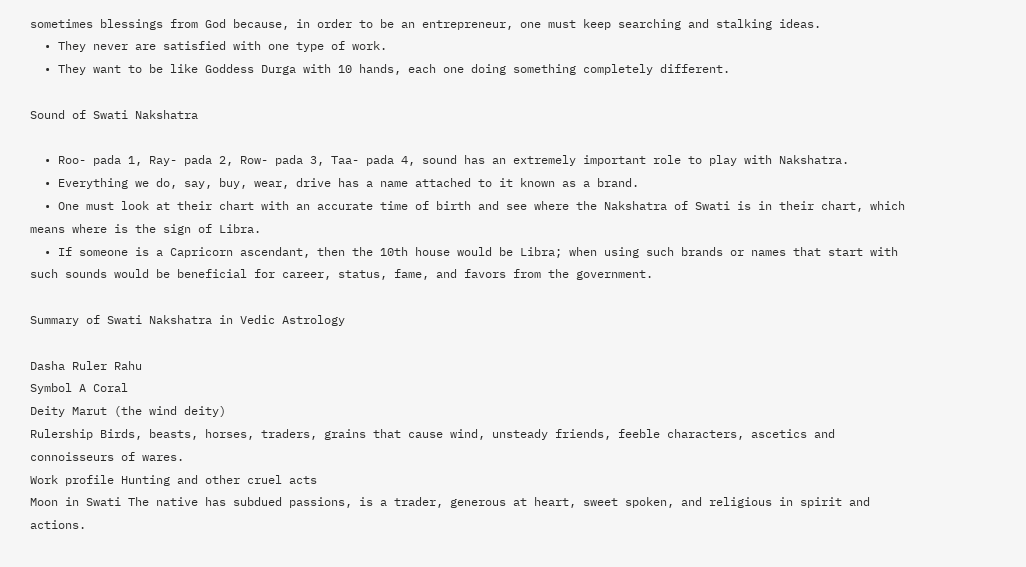sometimes blessings from God because, in order to be an entrepreneur, one must keep searching and stalking ideas.
  • They never are satisfied with one type of work.
  • They want to be like Goddess Durga with 10 hands, each one doing something completely different.

Sound of Swati Nakshatra

  • Roo- pada 1, Ray- pada 2, Row- pada 3, Taa- pada 4, sound has an extremely important role to play with Nakshatra.
  • Everything we do, say, buy, wear, drive has a name attached to it known as a brand.
  • One must look at their chart with an accurate time of birth and see where the Nakshatra of Swati is in their chart, which means where is the sign of Libra.
  • If someone is a Capricorn ascendant, then the 10th house would be Libra; when using such brands or names that start with such sounds would be beneficial for career, status, fame, and favors from the government.

Summary of Swati Nakshatra in Vedic Astrology

Dasha Ruler Rahu
Symbol A Coral
Deity Marut (the wind deity)
Rulership Birds, beasts, horses, traders, grains that cause wind, unsteady friends, feeble characters, ascetics and connoisseurs of wares.
Work profile Hunting and other cruel acts
Moon in Swati The native has subdued passions, is a trader, generous at heart, sweet spoken, and religious in spirit and actions.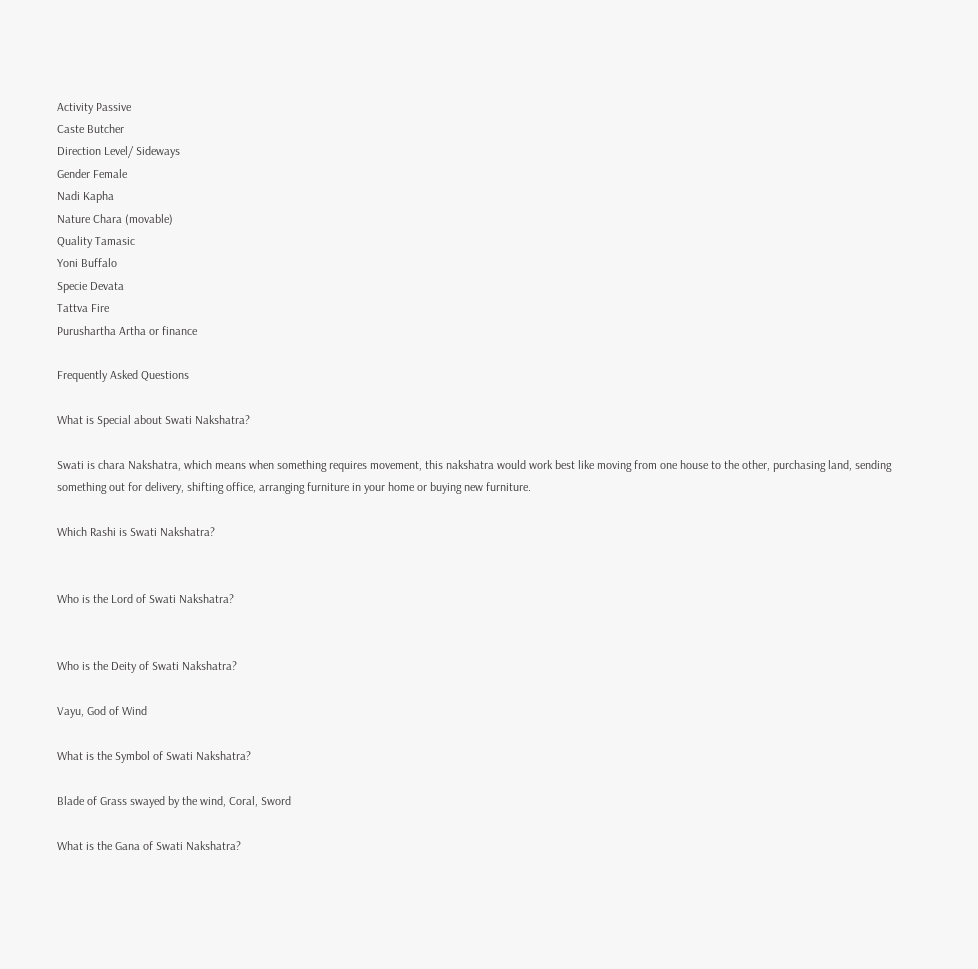Activity Passive
Caste Butcher
Direction Level/ Sideways
Gender Female
Nadi Kapha
Nature Chara (movable)
Quality Tamasic
Yoni Buffalo
Specie Devata
Tattva Fire
Purushartha Artha or finance

Frequently Asked Questions

What is Special about Swati Nakshatra?

Swati is chara Nakshatra, which means when something requires movement, this nakshatra would work best like moving from one house to the other, purchasing land, sending something out for delivery, shifting office, arranging furniture in your home or buying new furniture.

Which Rashi is Swati Nakshatra?


Who is the Lord of Swati Nakshatra?


Who is the Deity of Swati Nakshatra?

Vayu, God of Wind

What is the Symbol of Swati Nakshatra?

Blade of Grass swayed by the wind, Coral, Sword

What is the Gana of Swati Nakshatra?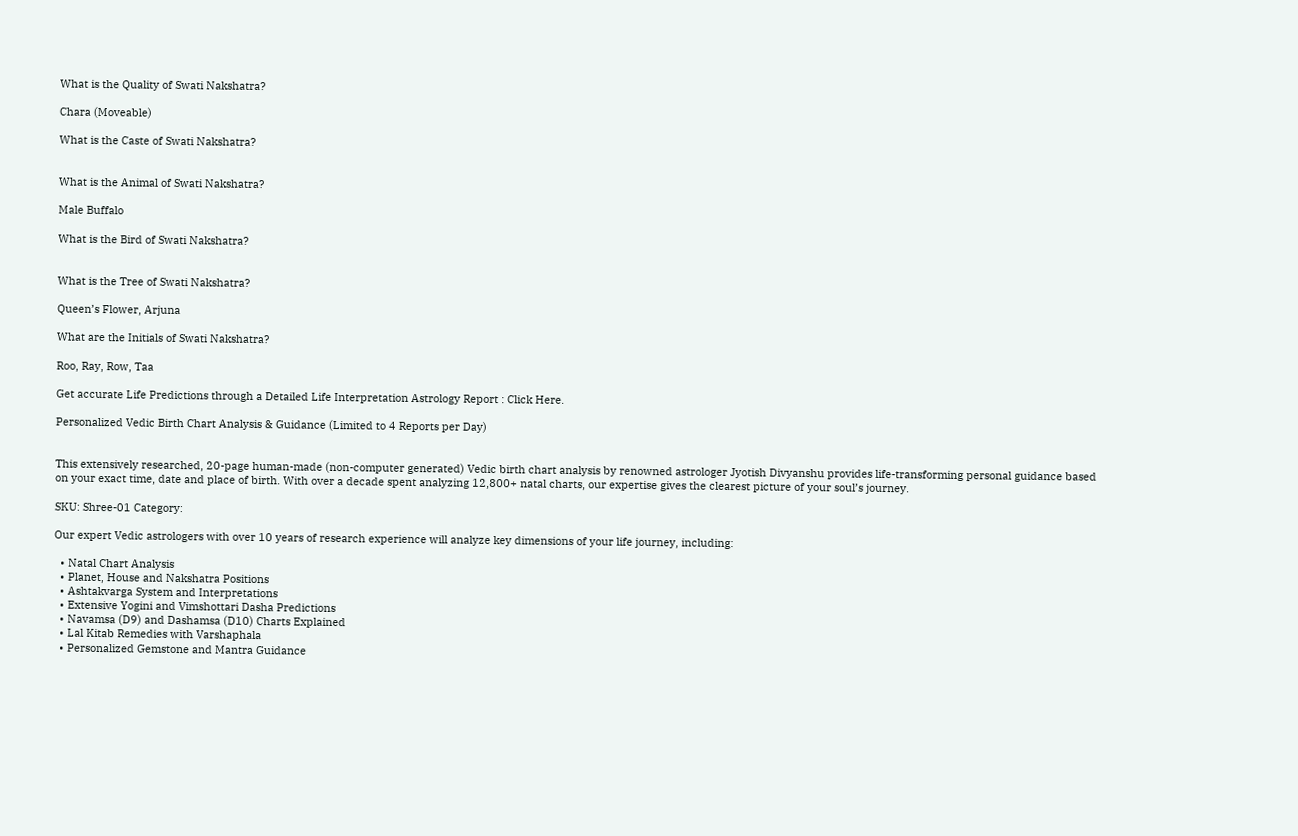What is the Quality of Swati Nakshatra?

Chara (Moveable)

What is the Caste of Swati Nakshatra?


What is the Animal of Swati Nakshatra?

Male Buffalo

What is the Bird of Swati Nakshatra?


What is the Tree of Swati Nakshatra?

Queen’s Flower, Arjuna

What are the Initials of Swati Nakshatra?

Roo, Ray, Row, Taa

Get accurate Life Predictions through a Detailed Life Interpretation Astrology Report : Click Here.

Personalized Vedic Birth Chart Analysis & Guidance (Limited to 4 Reports per Day)


This extensively researched, 20-page human-made (non-computer generated) Vedic birth chart analysis by renowned astrologer Jyotish Divyanshu provides life-transforming personal guidance based on your exact time, date and place of birth. With over a decade spent analyzing 12,800+ natal charts, our expertise gives the clearest picture of your soul’s journey.

SKU: Shree-01 Category:

Our expert Vedic astrologers with over 10 years of research experience will analyze key dimensions of your life journey, including:

  • Natal Chart Analysis
  • Planet, House and Nakshatra Positions
  • Ashtakvarga System and Interpretations
  • Extensive Yogini and Vimshottari Dasha Predictions
  • Navamsa (D9) and Dashamsa (D10) Charts Explained
  • Lal Kitab Remedies with Varshaphala
  • Personalized Gemstone and Mantra Guidance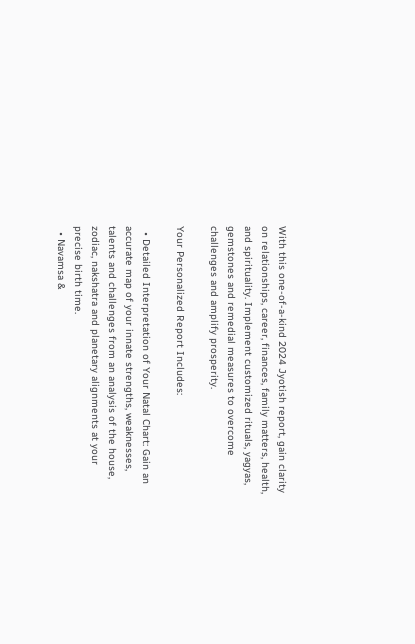With this one-of-a-kind 2024 Jyotish report, gain clarity on relationships, career, finances, family matters, health, and spirituality. Implement customized rituals, yagyas, gemstones and remedial measures to overcome challenges and amplify prosperity.

Your Personalized Report Includes:

  • Detailed Interpretation of Your Natal Chart: Gain an accurate map of your innate strengths, weaknesses, talents and challenges from an analysis of the house, zodiac, nakshatra and planetary alignments at your precise birth time.
  • Navamsa &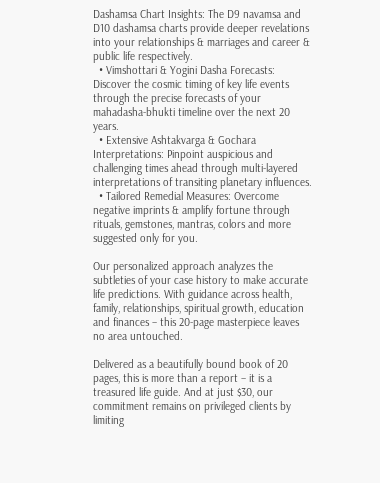Dashamsa Chart Insights: The D9 navamsa and D10 dashamsa charts provide deeper revelations into your relationships & marriages and career & public life respectively.
  • Vimshottari & Yogini Dasha Forecasts: Discover the cosmic timing of key life events through the precise forecasts of your mahadasha-bhukti timeline over the next 20 years.
  • Extensive Ashtakvarga & Gochara Interpretations: Pinpoint auspicious and challenging times ahead through multi-layered interpretations of transiting planetary influences.
  • Tailored Remedial Measures: Overcome negative imprints & amplify fortune through rituals, gemstones, mantras, colors and more suggested only for you.

Our personalized approach analyzes the subtleties of your case history to make accurate life predictions. With guidance across health, family, relationships, spiritual growth, education and finances – this 20-page masterpiece leaves no area untouched.

Delivered as a beautifully bound book of 20 pages, this is more than a report – it is a treasured life guide. And at just $30, our commitment remains on privileged clients by limiting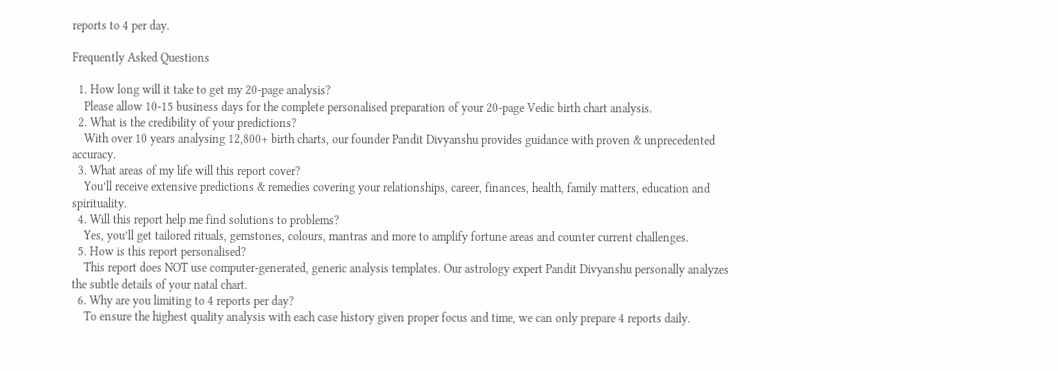reports to 4 per day.

Frequently Asked Questions

  1. How long will it take to get my 20-page analysis?
    Please allow 10-15 business days for the complete personalised preparation of your 20-page Vedic birth chart analysis.
  2. What is the credibility of your predictions?
    With over 10 years analysing 12,800+ birth charts, our founder Pandit Divyanshu provides guidance with proven & unprecedented accuracy.
  3. What areas of my life will this report cover?
    You’ll receive extensive predictions & remedies covering your relationships, career, finances, health, family matters, education and spirituality.
  4. Will this report help me find solutions to problems?
    Yes, you’ll get tailored rituals, gemstones, colours, mantras and more to amplify fortune areas and counter current challenges.
  5. How is this report personalised?
    This report does NOT use computer-generated, generic analysis templates. Our astrology expert Pandit Divyanshu personally analyzes the subtle details of your natal chart.
  6. Why are you limiting to 4 reports per day?
    To ensure the highest quality analysis with each case history given proper focus and time, we can only prepare 4 reports daily.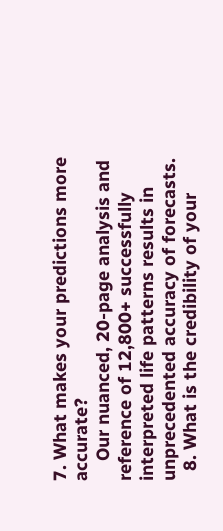7. What makes your predictions more accurate?
    Our nuanced, 20-page analysis and reference of 12,800+ successfully interpreted life patterns results in unprecedented accuracy of forecasts.
  8. What is the credibility of your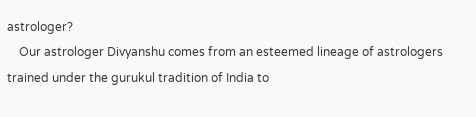astrologer?
    Our astrologer Divyanshu comes from an esteemed lineage of astrologers trained under the gurukul tradition of India to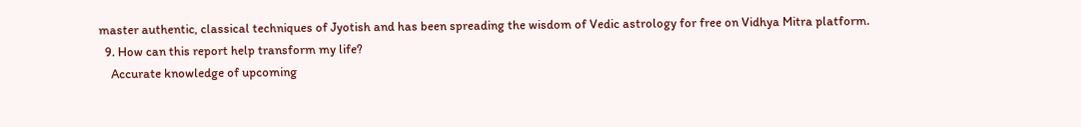master authentic, classical techniques of Jyotish and has been spreading the wisdom of Vedic astrology for free on Vidhya Mitra platform.
  9. How can this report help transform my life?
    Accurate knowledge of upcoming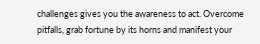challenges gives you the awareness to act. Overcome pitfalls, grab fortune by its horns and manifest your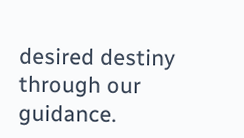desired destiny through our guidance.